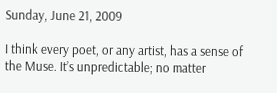Sunday, June 21, 2009

I think every poet, or any artist, has a sense of the Muse. It’s unpredictable; no matter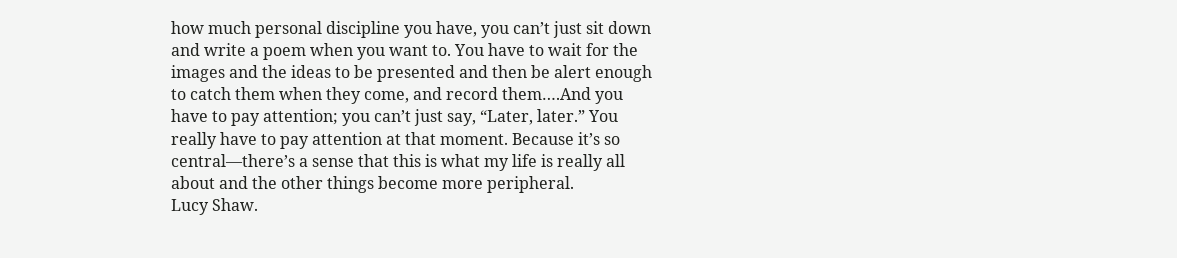how much personal discipline you have, you can’t just sit down and write a poem when you want to. You have to wait for the images and the ideas to be presented and then be alert enough to catch them when they come, and record them….And you have to pay attention; you can’t just say, “Later, later.” You really have to pay attention at that moment. Because it’s so central—there’s a sense that this is what my life is really all about and the other things become more peripheral.
Lucy Shaw.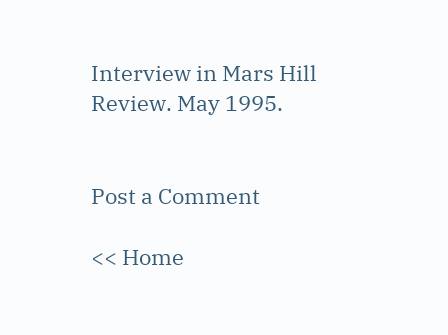Interview in Mars Hill Review. May 1995.


Post a Comment

<< Home